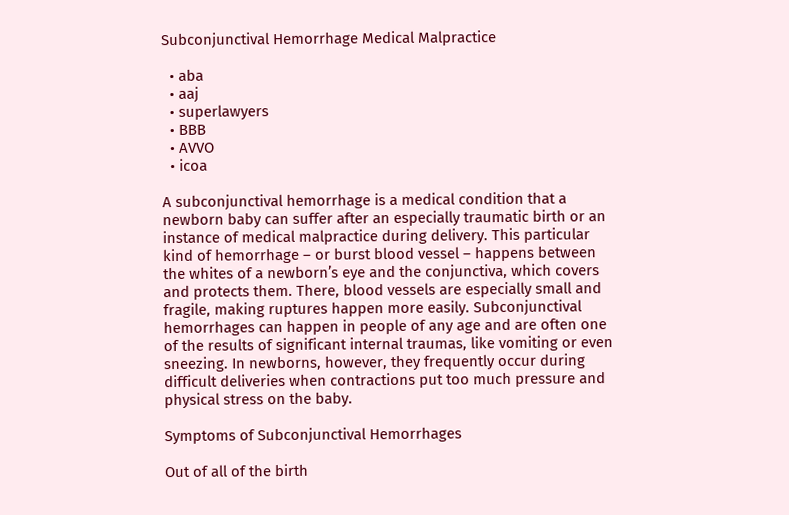Subconjunctival Hemorrhage Medical Malpractice

  • aba
  • aaj
  • superlawyers
  • BBB
  • AVVO
  • icoa

A subconjunctival hemorrhage is a medical condition that a newborn baby can suffer after an especially traumatic birth or an instance of medical malpractice during delivery. This particular kind of hemorrhage – or burst blood vessel – happens between the whites of a newborn’s eye and the conjunctiva, which covers and protects them. There, blood vessels are especially small and fragile, making ruptures happen more easily. Subconjunctival hemorrhages can happen in people of any age and are often one of the results of significant internal traumas, like vomiting or even sneezing. In newborns, however, they frequently occur during difficult deliveries when contractions put too much pressure and physical stress on the baby.

Symptoms of Subconjunctival Hemorrhages

Out of all of the birth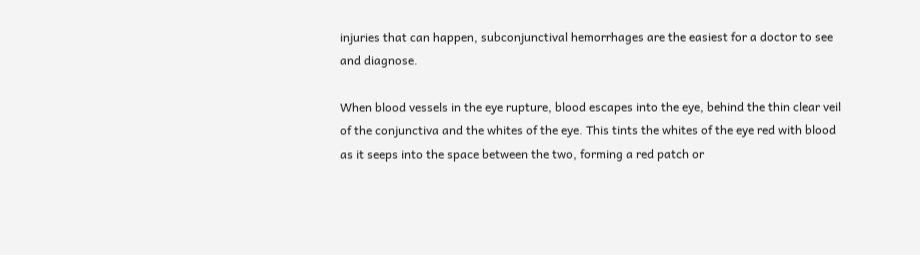injuries that can happen, subconjunctival hemorrhages are the easiest for a doctor to see and diagnose.

When blood vessels in the eye rupture, blood escapes into the eye, behind the thin clear veil of the conjunctiva and the whites of the eye. This tints the whites of the eye red with blood as it seeps into the space between the two, forming a red patch or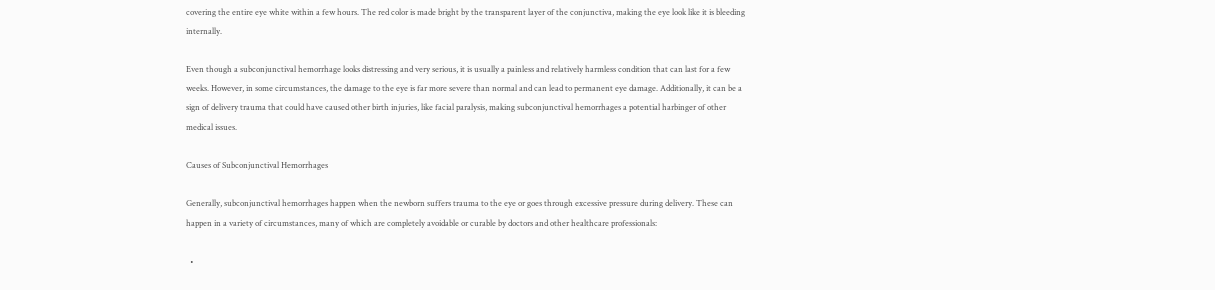covering the entire eye white within a few hours. The red color is made bright by the transparent layer of the conjunctiva, making the eye look like it is bleeding internally.

Even though a subconjunctival hemorrhage looks distressing and very serious, it is usually a painless and relatively harmless condition that can last for a few weeks. However, in some circumstances, the damage to the eye is far more severe than normal and can lead to permanent eye damage. Additionally, it can be a sign of delivery trauma that could have caused other birth injuries, like facial paralysis, making subconjunctival hemorrhages a potential harbinger of other medical issues.

Causes of Subconjunctival Hemorrhages

Generally, subconjunctival hemorrhages happen when the newborn suffers trauma to the eye or goes through excessive pressure during delivery. These can happen in a variety of circumstances, many of which are completely avoidable or curable by doctors and other healthcare professionals:

  •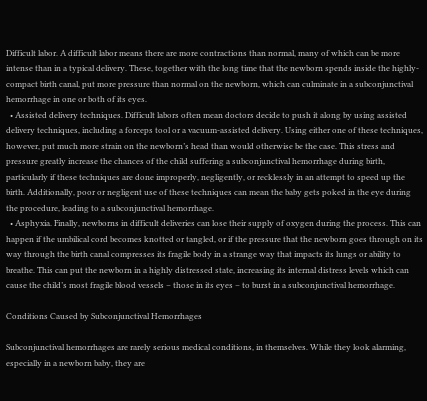Difficult labor. A difficult labor means there are more contractions than normal, many of which can be more intense than in a typical delivery. These, together with the long time that the newborn spends inside the highly-compact birth canal, put more pressure than normal on the newborn, which can culminate in a subconjunctival hemorrhage in one or both of its eyes.
  • Assisted delivery techniques. Difficult labors often mean doctors decide to push it along by using assisted delivery techniques, including a forceps tool or a vacuum-assisted delivery. Using either one of these techniques, however, put much more strain on the newborn’s head than would otherwise be the case. This stress and pressure greatly increase the chances of the child suffering a subconjunctival hemorrhage during birth, particularly if these techniques are done improperly, negligently, or recklessly in an attempt to speed up the birth. Additionally, poor or negligent use of these techniques can mean the baby gets poked in the eye during the procedure, leading to a subconjunctival hemorrhage.
  • Asphyxia. Finally, newborns in difficult deliveries can lose their supply of oxygen during the process. This can happen if the umbilical cord becomes knotted or tangled, or if the pressure that the newborn goes through on its way through the birth canal compresses its fragile body in a strange way that impacts its lungs or ability to breathe. This can put the newborn in a highly distressed state, increasing its internal distress levels which can cause the child’s most fragile blood vessels – those in its eyes – to burst in a subconjunctival hemorrhage.

Conditions Caused by Subconjunctival Hemorrhages

Subconjunctival hemorrhages are rarely serious medical conditions, in themselves. While they look alarming, especially in a newborn baby, they are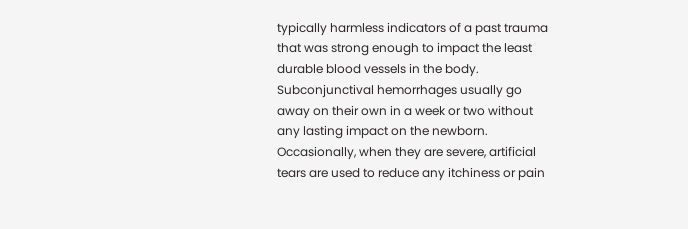typically harmless indicators of a past trauma that was strong enough to impact the least durable blood vessels in the body. Subconjunctival hemorrhages usually go away on their own in a week or two without any lasting impact on the newborn. Occasionally, when they are severe, artificial tears are used to reduce any itchiness or pain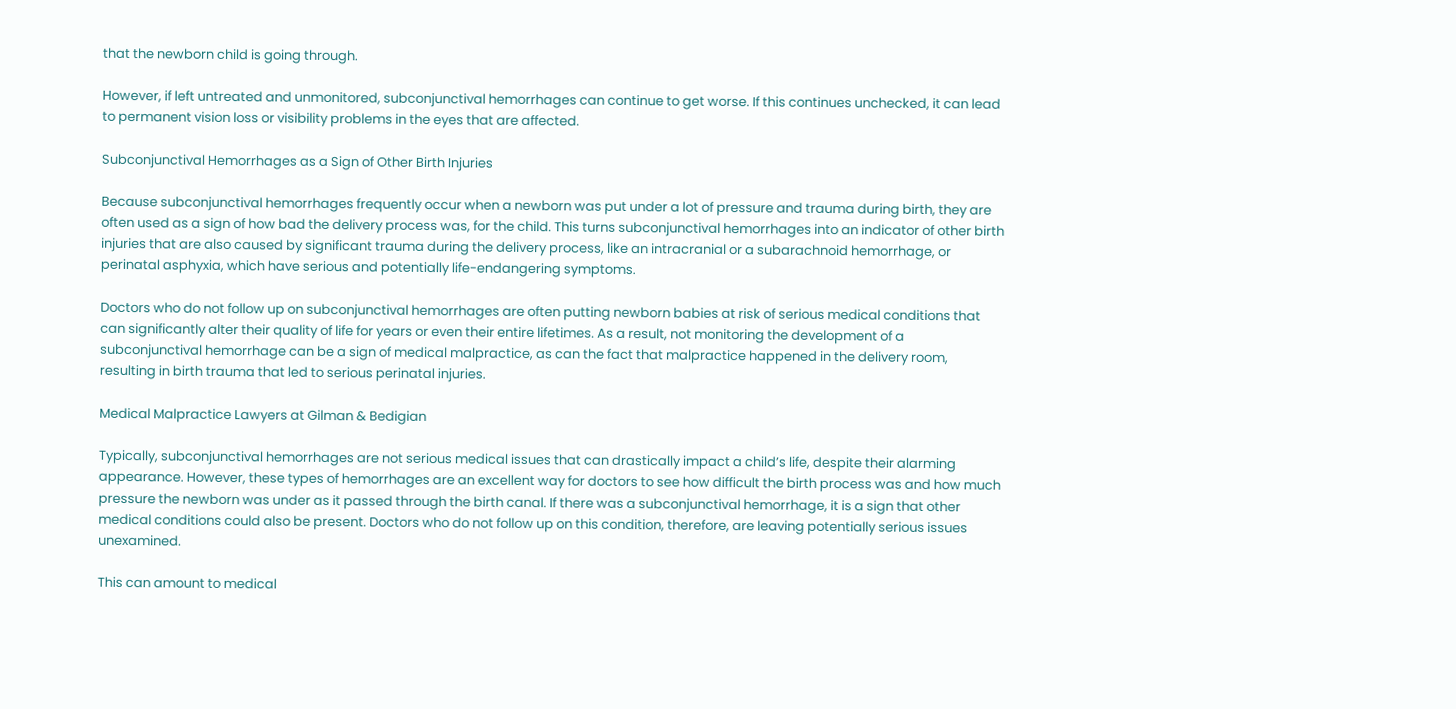that the newborn child is going through.

However, if left untreated and unmonitored, subconjunctival hemorrhages can continue to get worse. If this continues unchecked, it can lead to permanent vision loss or visibility problems in the eyes that are affected.

Subconjunctival Hemorrhages as a Sign of Other Birth Injuries

Because subconjunctival hemorrhages frequently occur when a newborn was put under a lot of pressure and trauma during birth, they are often used as a sign of how bad the delivery process was, for the child. This turns subconjunctival hemorrhages into an indicator of other birth injuries that are also caused by significant trauma during the delivery process, like an intracranial or a subarachnoid hemorrhage, or perinatal asphyxia, which have serious and potentially life-endangering symptoms.

Doctors who do not follow up on subconjunctival hemorrhages are often putting newborn babies at risk of serious medical conditions that can significantly alter their quality of life for years or even their entire lifetimes. As a result, not monitoring the development of a subconjunctival hemorrhage can be a sign of medical malpractice, as can the fact that malpractice happened in the delivery room, resulting in birth trauma that led to serious perinatal injuries.

Medical Malpractice Lawyers at Gilman & Bedigian

Typically, subconjunctival hemorrhages are not serious medical issues that can drastically impact a child’s life, despite their alarming appearance. However, these types of hemorrhages are an excellent way for doctors to see how difficult the birth process was and how much pressure the newborn was under as it passed through the birth canal. If there was a subconjunctival hemorrhage, it is a sign that other medical conditions could also be present. Doctors who do not follow up on this condition, therefore, are leaving potentially serious issues unexamined.

This can amount to medical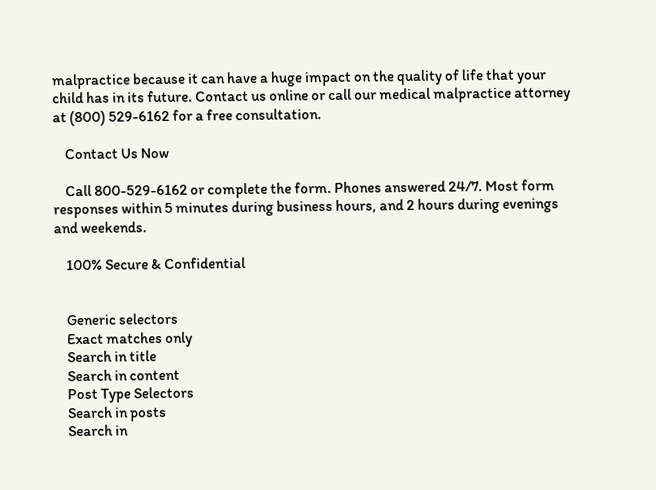malpractice because it can have a huge impact on the quality of life that your child has in its future. Contact us online or call our medical malpractice attorney at (800) 529-6162 for a free consultation.

    Contact Us Now

    Call 800-529-6162 or complete the form. Phones answered 24/7. Most form responses within 5 minutes during business hours, and 2 hours during evenings and weekends.

    100% Secure & Confidential


    Generic selectors
    Exact matches only
    Search in title
    Search in content
    Post Type Selectors
    Search in posts
    Search in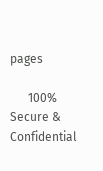pages

      100% Secure & Confidential